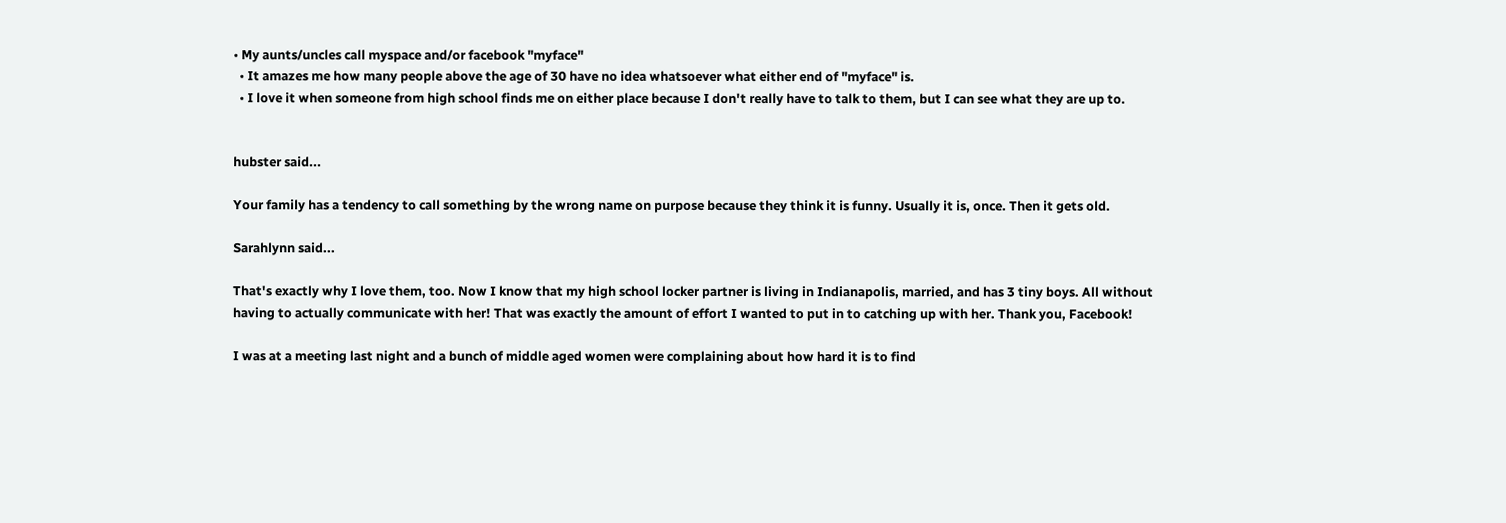• My aunts/uncles call myspace and/or facebook "myface"
  • It amazes me how many people above the age of 30 have no idea whatsoever what either end of "myface" is.
  • I love it when someone from high school finds me on either place because I don't really have to talk to them, but I can see what they are up to.


hubster said...

Your family has a tendency to call something by the wrong name on purpose because they think it is funny. Usually it is, once. Then it gets old.

Sarahlynn said...

That's exactly why I love them, too. Now I know that my high school locker partner is living in Indianapolis, married, and has 3 tiny boys. All without having to actually communicate with her! That was exactly the amount of effort I wanted to put in to catching up with her. Thank you, Facebook!

I was at a meeting last night and a bunch of middle aged women were complaining about how hard it is to find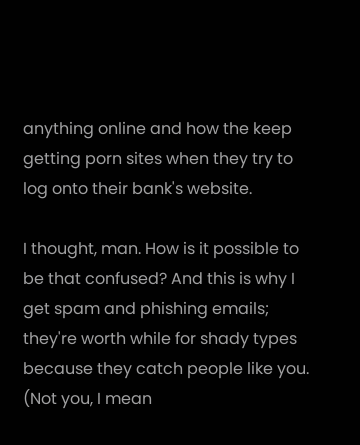anything online and how the keep getting porn sites when they try to log onto their bank's website.

I thought, man. How is it possible to be that confused? And this is why I get spam and phishing emails; they're worth while for shady types because they catch people like you. (Not you, I mean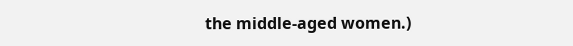the middle-aged women.)